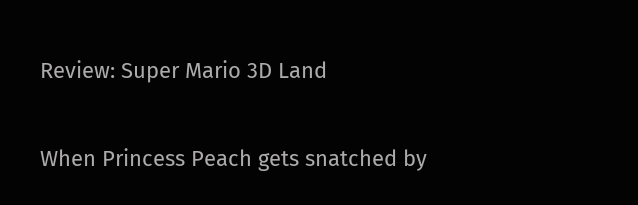Review: Super Mario 3D Land


When Princess Peach gets snatched by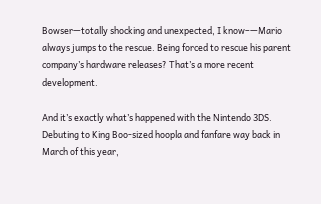Bowser—totally shocking and unexpected, I know–—Mario always jumps to the rescue. Being forced to rescue his parent company’s hardware releases? That’s a more recent development.

And it’s exactly what’s happened with the Nintendo 3DS. Debuting to King Boo-sized hoopla and fanfare way back in March of this year,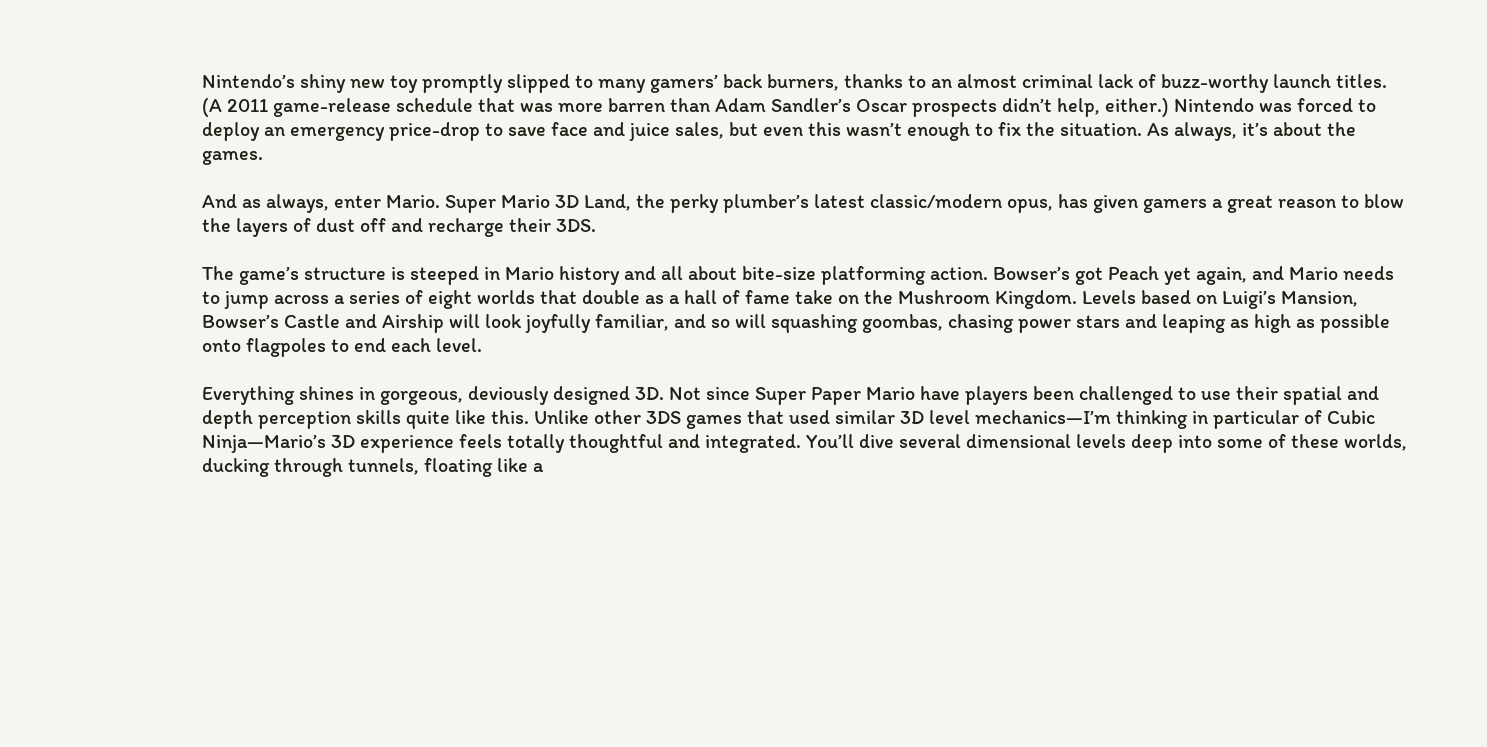Nintendo’s shiny new toy promptly slipped to many gamers’ back burners, thanks to an almost criminal lack of buzz-worthy launch titles. (A 2011 game-release schedule that was more barren than Adam Sandler’s Oscar prospects didn’t help, either.) Nintendo was forced to deploy an emergency price-drop to save face and juice sales, but even this wasn’t enough to fix the situation. As always, it’s about the games.

And as always, enter Mario. Super Mario 3D Land, the perky plumber’s latest classic/modern opus, has given gamers a great reason to blow the layers of dust off and recharge their 3DS.

The game’s structure is steeped in Mario history and all about bite-size platforming action. Bowser’s got Peach yet again, and Mario needs to jump across a series of eight worlds that double as a hall of fame take on the Mushroom Kingdom. Levels based on Luigi’s Mansion, Bowser’s Castle and Airship will look joyfully familiar, and so will squashing goombas, chasing power stars and leaping as high as possible onto flagpoles to end each level.

Everything shines in gorgeous, deviously designed 3D. Not since Super Paper Mario have players been challenged to use their spatial and depth perception skills quite like this. Unlike other 3DS games that used similar 3D level mechanics—I’m thinking in particular of Cubic Ninja—Mario’s 3D experience feels totally thoughtful and integrated. You’ll dive several dimensional levels deep into some of these worlds, ducking through tunnels, floating like a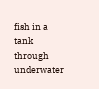fish in a tank through underwater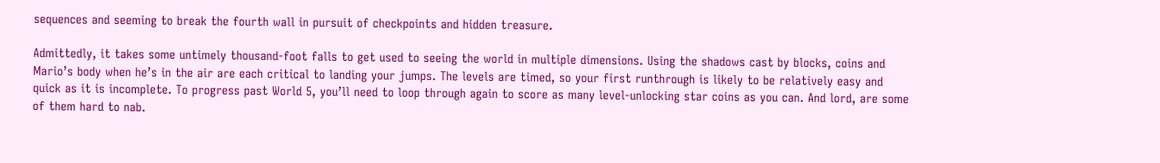sequences and seeming to break the fourth wall in pursuit of checkpoints and hidden treasure.

Admittedly, it takes some untimely thousand-foot falls to get used to seeing the world in multiple dimensions. Using the shadows cast by blocks, coins and Mario’s body when he’s in the air are each critical to landing your jumps. The levels are timed, so your first runthrough is likely to be relatively easy and quick as it is incomplete. To progress past World 5, you’ll need to loop through again to score as many level-unlocking star coins as you can. And lord, are some of them hard to nab.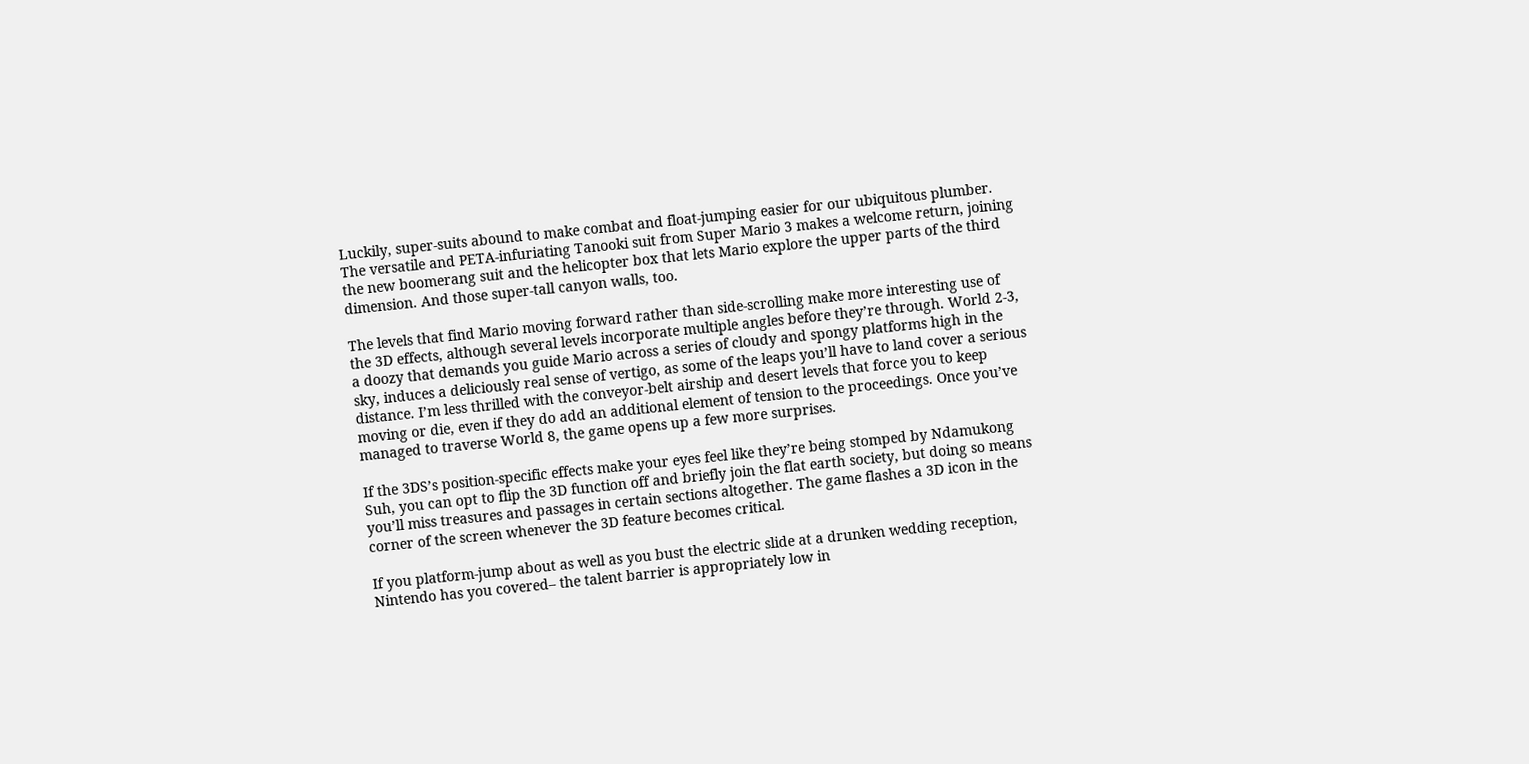Luckily, super-suits abound to make combat and float-jumping easier for our ubiquitous plumber. The versatile and PETA-infuriating Tanooki suit from Super Mario 3 makes a welcome return, joining the new boomerang suit and the helicopter box that lets Mario explore the upper parts of the third dimension. And those super-tall canyon walls, too.

The levels that find Mario moving forward rather than side-scrolling make more interesting use of the 3D effects, although several levels incorporate multiple angles before they’re through. World 2-3, a doozy that demands you guide Mario across a series of cloudy and spongy platforms high in the sky, induces a deliciously real sense of vertigo, as some of the leaps you’ll have to land cover a serious distance. I’m less thrilled with the conveyor-belt airship and desert levels that force you to keep moving or die, even if they do add an additional element of tension to the proceedings. Once you’ve managed to traverse World 8, the game opens up a few more surprises.

If the 3DS’s position-specific effects make your eyes feel like they’re being stomped by Ndamukong Suh, you can opt to flip the 3D function off and briefly join the flat earth society, but doing so means you’ll miss treasures and passages in certain sections altogether. The game flashes a 3D icon in the corner of the screen whenever the 3D feature becomes critical.

If you platform-jump about as well as you bust the electric slide at a drunken wedding reception, Nintendo has you covered– the talent barrier is appropriately low in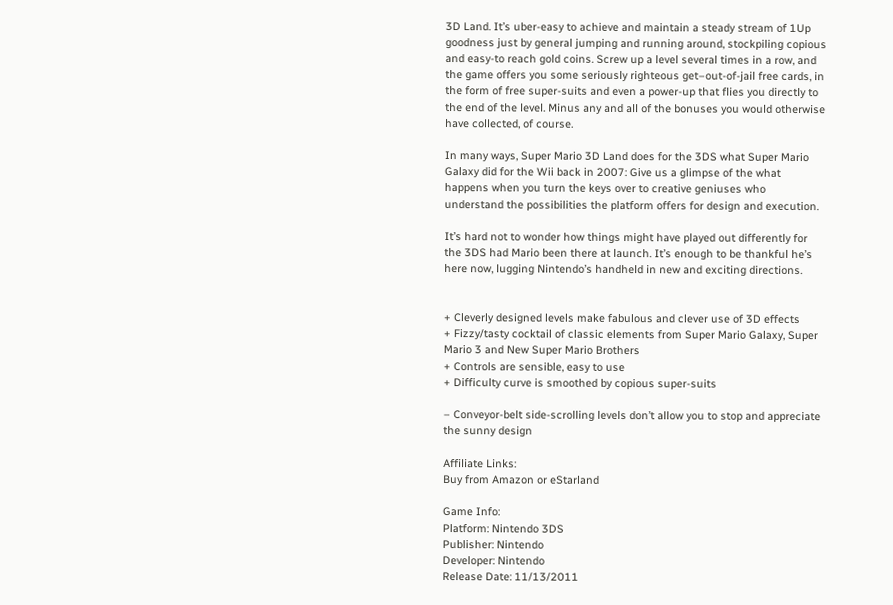3D Land. It’s uber-easy to achieve and maintain a steady stream of 1Up goodness just by general jumping and running around, stockpiling copious and easy-to reach gold coins. Screw up a level several times in a row, and the game offers you some seriously righteous get–out-of-jail free cards, in the form of free super-suits and even a power-up that flies you directly to the end of the level. Minus any and all of the bonuses you would otherwise have collected, of course.

In many ways, Super Mario 3D Land does for the 3DS what Super Mario Galaxy did for the Wii back in 2007: Give us a glimpse of the what happens when you turn the keys over to creative geniuses who understand the possibilities the platform offers for design and execution.

It’s hard not to wonder how things might have played out differently for the 3DS had Mario been there at launch. It’s enough to be thankful he’s here now, lugging Nintendo’s handheld in new and exciting directions.


+ Cleverly designed levels make fabulous and clever use of 3D effects
+ Fizzy/tasty cocktail of classic elements from Super Mario Galaxy, Super Mario 3 and New Super Mario Brothers
+ Controls are sensible, easy to use
+ Difficulty curve is smoothed by copious super-suits

– Conveyor-belt side-scrolling levels don’t allow you to stop and appreciate the sunny design

Affiliate Links:
Buy from Amazon or eStarland

Game Info:
Platform: Nintendo 3DS
Publisher: Nintendo
Developer: Nintendo
Release Date: 11/13/2011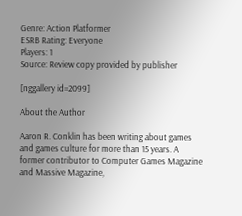Genre: Action Platformer
ESRB Rating: Everyone
Players: 1
Source: Review copy provided by publisher

[nggallery id=2099]

About the Author

Aaron R. Conklin has been writing about games and games culture for more than 15 years. A former contributor to Computer Games Magazine and Massive Magazine,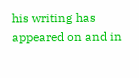his writing has appeared on and in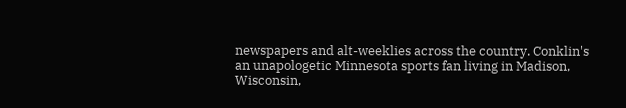newspapers and alt-weeklies across the country. Conklin's an unapologetic Minnesota sports fan living in Madison, Wisconsin,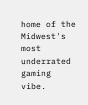home of the Midwest's most underrated gaming vibe.